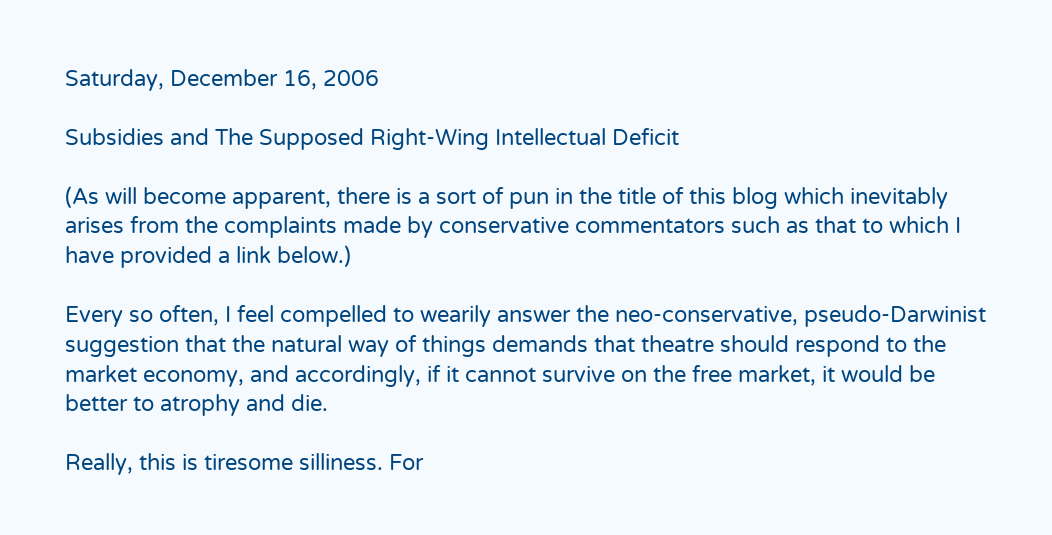Saturday, December 16, 2006

Subsidies and The Supposed Right-Wing Intellectual Deficit

(As will become apparent, there is a sort of pun in the title of this blog which inevitably arises from the complaints made by conservative commentators such as that to which I have provided a link below.)

Every so often, I feel compelled to wearily answer the neo-conservative, pseudo-Darwinist suggestion that the natural way of things demands that theatre should respond to the market economy, and accordingly, if it cannot survive on the free market, it would be better to atrophy and die.

Really, this is tiresome silliness. For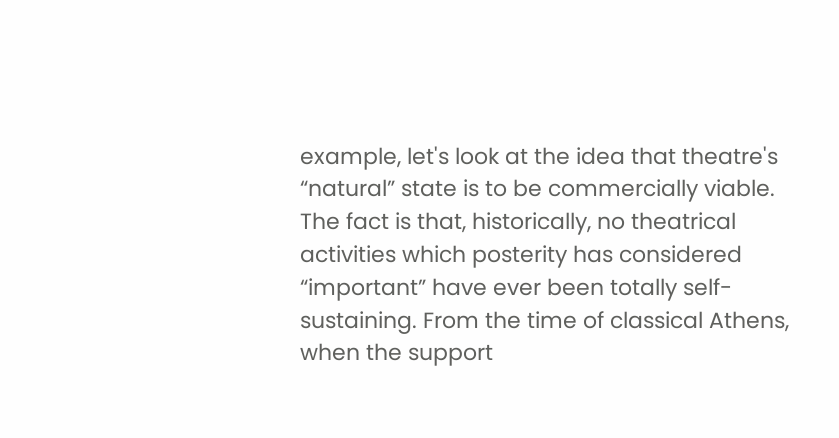example, let's look at the idea that theatre's “natural” state is to be commercially viable. The fact is that, historically, no theatrical activities which posterity has considered “important” have ever been totally self-sustaining. From the time of classical Athens, when the support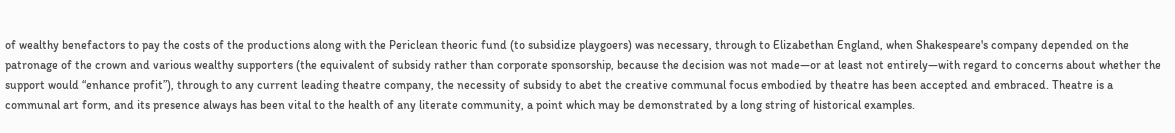of wealthy benefactors to pay the costs of the productions along with the Periclean theoric fund (to subsidize playgoers) was necessary, through to Elizabethan England, when Shakespeare's company depended on the patronage of the crown and various wealthy supporters (the equivalent of subsidy rather than corporate sponsorship, because the decision was not made—or at least not entirely—with regard to concerns about whether the support would “enhance profit”), through to any current leading theatre company, the necessity of subsidy to abet the creative communal focus embodied by theatre has been accepted and embraced. Theatre is a communal art form, and its presence always has been vital to the health of any literate community, a point which may be demonstrated by a long string of historical examples.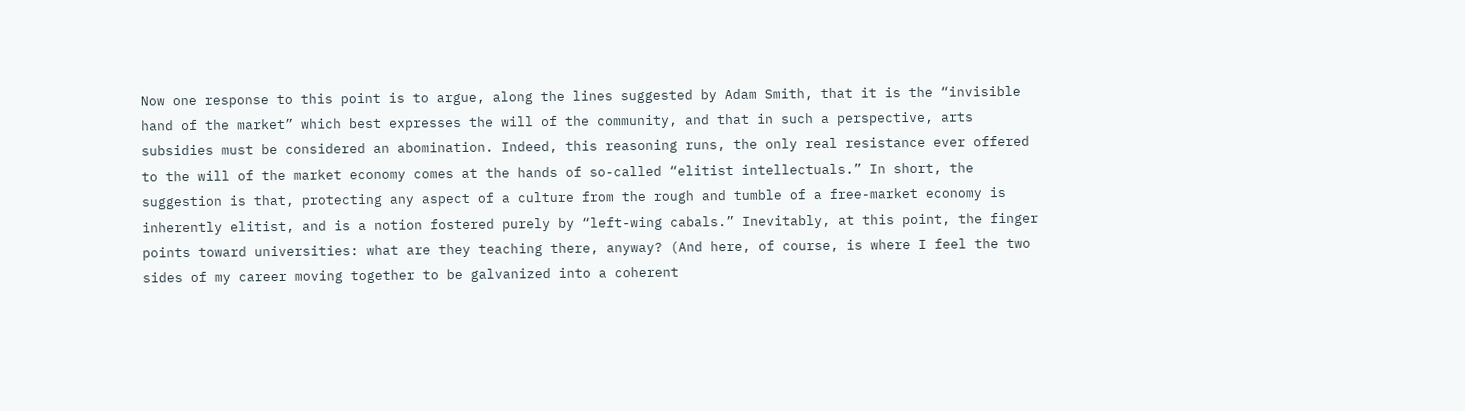Now one response to this point is to argue, along the lines suggested by Adam Smith, that it is the “invisible hand of the market” which best expresses the will of the community, and that in such a perspective, arts subsidies must be considered an abomination. Indeed, this reasoning runs, the only real resistance ever offered to the will of the market economy comes at the hands of so-called “elitist intellectuals.” In short, the suggestion is that, protecting any aspect of a culture from the rough and tumble of a free-market economy is inherently elitist, and is a notion fostered purely by “left-wing cabals.” Inevitably, at this point, the finger points toward universities: what are they teaching there, anyway? (And here, of course, is where I feel the two sides of my career moving together to be galvanized into a coherent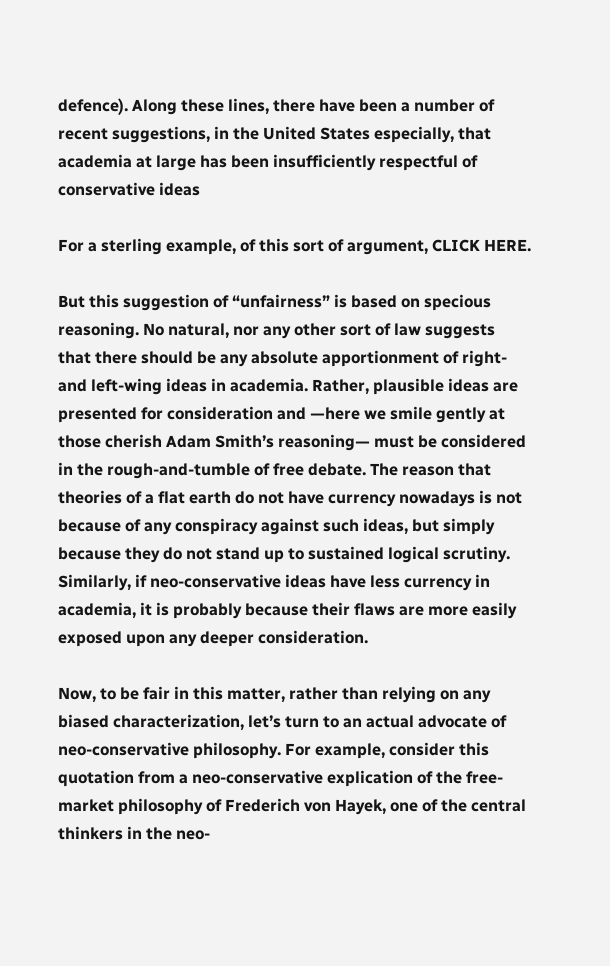defence). Along these lines, there have been a number of recent suggestions, in the United States especially, that academia at large has been insufficiently respectful of conservative ideas

For a sterling example, of this sort of argument, CLICK HERE.

But this suggestion of “unfairness” is based on specious reasoning. No natural, nor any other sort of law suggests that there should be any absolute apportionment of right- and left-wing ideas in academia. Rather, plausible ideas are presented for consideration and —here we smile gently at those cherish Adam Smith’s reasoning— must be considered in the rough-and-tumble of free debate. The reason that theories of a flat earth do not have currency nowadays is not because of any conspiracy against such ideas, but simply because they do not stand up to sustained logical scrutiny. Similarly, if neo-conservative ideas have less currency in academia, it is probably because their flaws are more easily exposed upon any deeper consideration.

Now, to be fair in this matter, rather than relying on any biased characterization, let’s turn to an actual advocate of neo-conservative philosophy. For example, consider this quotation from a neo-conservative explication of the free-market philosophy of Frederich von Hayek, one of the central thinkers in the neo-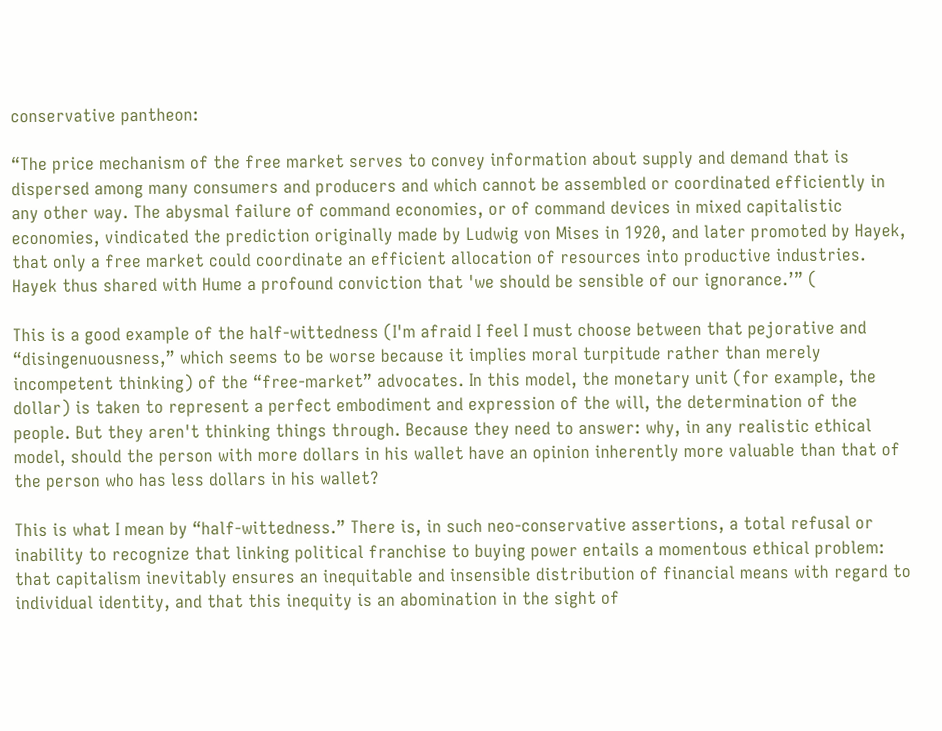conservative pantheon:

“The price mechanism of the free market serves to convey information about supply and demand that is dispersed among many consumers and producers and which cannot be assembled or coordinated efficiently in any other way. The abysmal failure of command economies, or of command devices in mixed capitalistic economies, vindicated the prediction originally made by Ludwig von Mises in 1920, and later promoted by Hayek, that only a free market could coordinate an efficient allocation of resources into productive industries. Hayek thus shared with Hume a profound conviction that 'we should be sensible of our ignorance.’” (

This is a good example of the half-wittedness (I'm afraid I feel I must choose between that pejorative and “disingenuousness,” which seems to be worse because it implies moral turpitude rather than merely incompetent thinking) of the “free-market” advocates. In this model, the monetary unit (for example, the dollar) is taken to represent a perfect embodiment and expression of the will, the determination of the people. But they aren't thinking things through. Because they need to answer: why, in any realistic ethical model, should the person with more dollars in his wallet have an opinion inherently more valuable than that of the person who has less dollars in his wallet?

This is what I mean by “half-wittedness.” There is, in such neo-conservative assertions, a total refusal or inability to recognize that linking political franchise to buying power entails a momentous ethical problem: that capitalism inevitably ensures an inequitable and insensible distribution of financial means with regard to individual identity, and that this inequity is an abomination in the sight of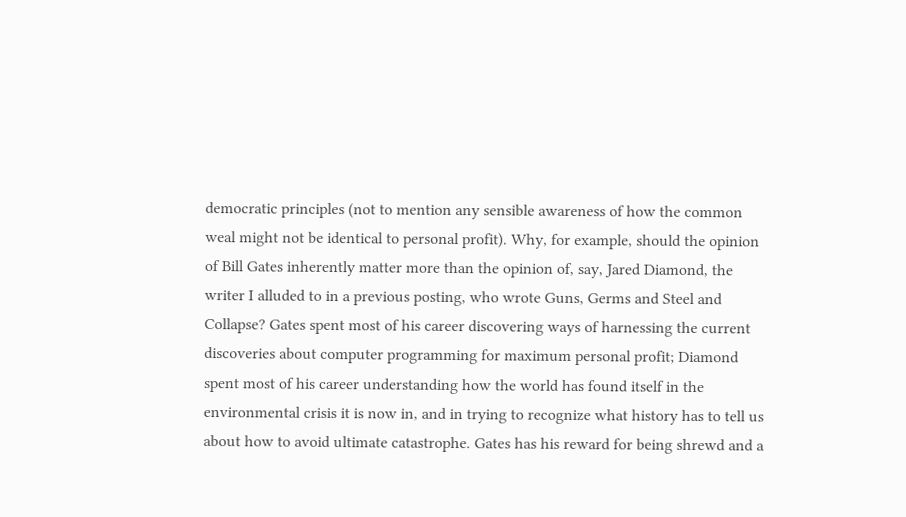democratic principles (not to mention any sensible awareness of how the common weal might not be identical to personal profit). Why, for example, should the opinion of Bill Gates inherently matter more than the opinion of, say, Jared Diamond, the writer I alluded to in a previous posting, who wrote Guns, Germs and Steel and Collapse? Gates spent most of his career discovering ways of harnessing the current discoveries about computer programming for maximum personal profit; Diamond spent most of his career understanding how the world has found itself in the environmental crisis it is now in, and in trying to recognize what history has to tell us about how to avoid ultimate catastrophe. Gates has his reward for being shrewd and a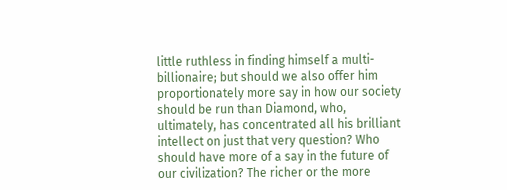little ruthless in finding himself a multi-billionaire; but should we also offer him proportionately more say in how our society should be run than Diamond, who, ultimately, has concentrated all his brilliant intellect on just that very question? Who should have more of a say in the future of our civilization? The richer or the more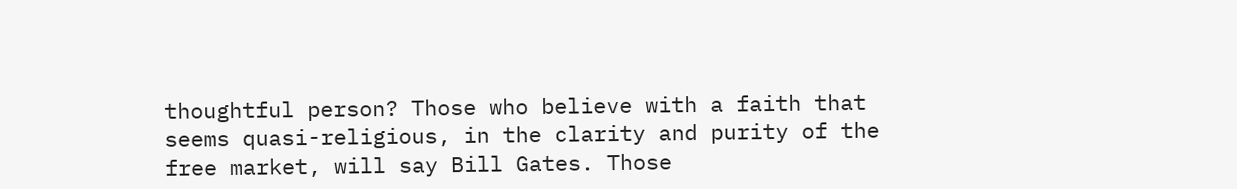thoughtful person? Those who believe with a faith that seems quasi-religious, in the clarity and purity of the free market, will say Bill Gates. Those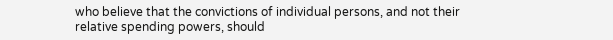who believe that the convictions of individual persons, and not their relative spending powers, should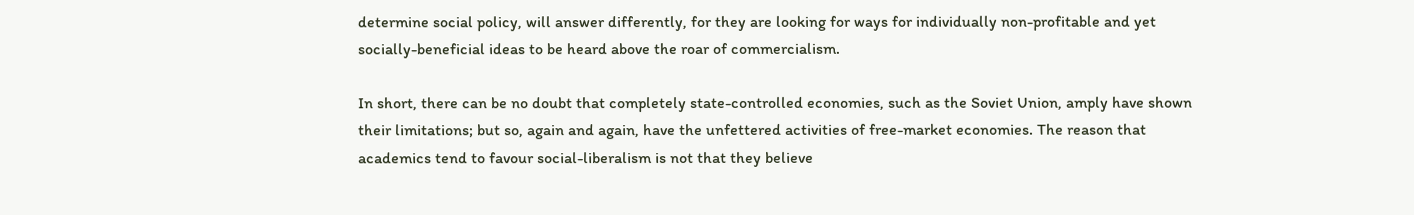determine social policy, will answer differently, for they are looking for ways for individually non-profitable and yet socially-beneficial ideas to be heard above the roar of commercialism.

In short, there can be no doubt that completely state-controlled economies, such as the Soviet Union, amply have shown their limitations; but so, again and again, have the unfettered activities of free-market economies. The reason that academics tend to favour social-liberalism is not that they believe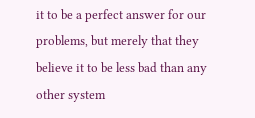it to be a perfect answer for our problems, but merely that they believe it to be less bad than any other system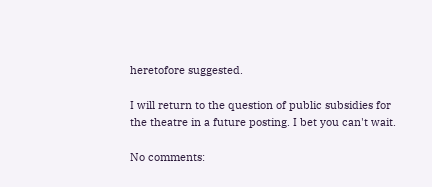heretofore suggested.

I will return to the question of public subsidies for the theatre in a future posting. I bet you can't wait.

No comments: